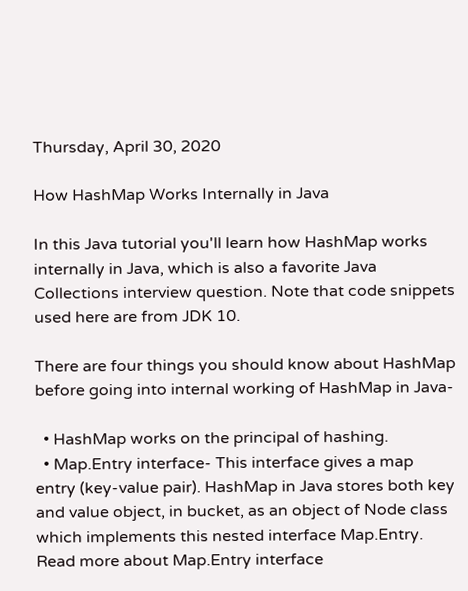Thursday, April 30, 2020

How HashMap Works Internally in Java

In this Java tutorial you'll learn how HashMap works internally in Java, which is also a favorite Java Collections interview question. Note that code snippets used here are from JDK 10.

There are four things you should know about HashMap before going into internal working of HashMap in Java-

  • HashMap works on the principal of hashing.
  • Map.Entry interface- This interface gives a map entry (key-value pair). HashMap in Java stores both key and value object, in bucket, as an object of Node class which implements this nested interface Map.Entry. Read more about Map.Entry interface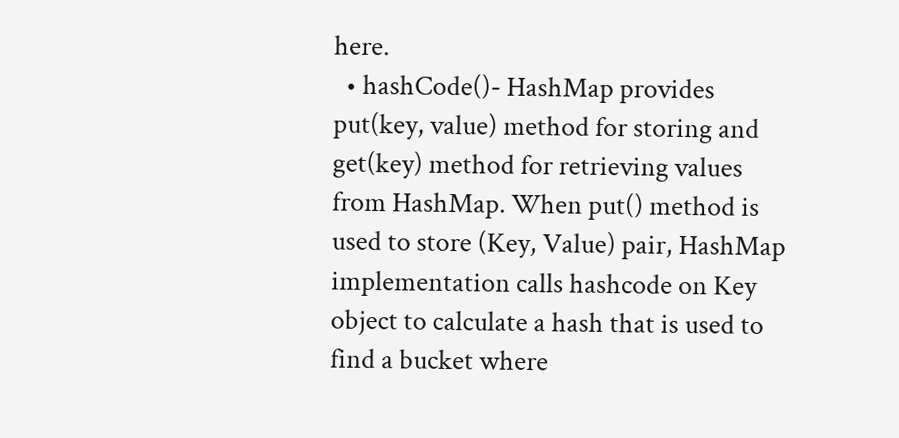here.
  • hashCode()- HashMap provides put(key, value) method for storing and get(key) method for retrieving values from HashMap. When put() method is used to store (Key, Value) pair, HashMap implementation calls hashcode on Key object to calculate a hash that is used to find a bucket where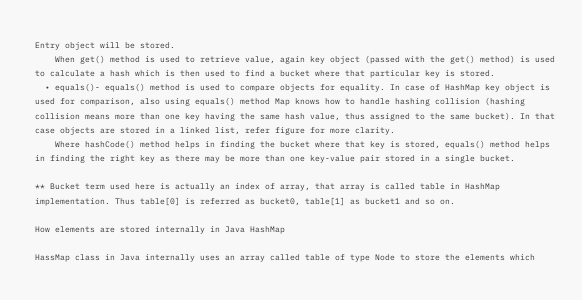Entry object will be stored.
    When get() method is used to retrieve value, again key object (passed with the get() method) is used to calculate a hash which is then used to find a bucket where that particular key is stored.
  • equals()- equals() method is used to compare objects for equality. In case of HashMap key object is used for comparison, also using equals() method Map knows how to handle hashing collision (hashing collision means more than one key having the same hash value, thus assigned to the same bucket). In that case objects are stored in a linked list, refer figure for more clarity.
    Where hashCode() method helps in finding the bucket where that key is stored, equals() method helps in finding the right key as there may be more than one key-value pair stored in a single bucket.

** Bucket term used here is actually an index of array, that array is called table in HashMap implementation. Thus table[0] is referred as bucket0, table[1] as bucket1 and so on.

How elements are stored internally in Java HashMap

HassMap class in Java internally uses an array called table of type Node to store the elements which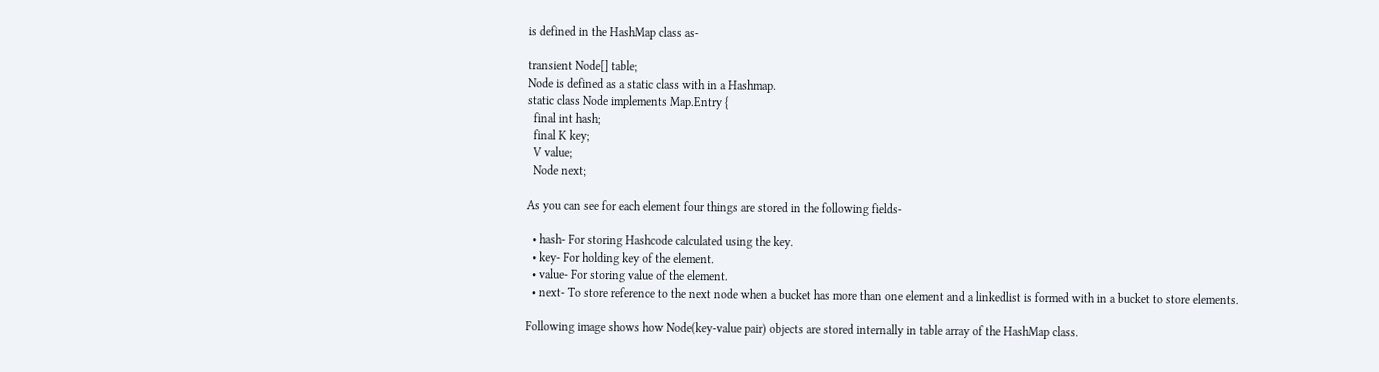is defined in the HashMap class as-

transient Node[] table;
Node is defined as a static class with in a Hashmap.
static class Node implements Map.Entry {
  final int hash;
  final K key;
  V value;
  Node next;

As you can see for each element four things are stored in the following fields-

  • hash- For storing Hashcode calculated using the key.
  • key- For holding key of the element.
  • value- For storing value of the element.
  • next- To store reference to the next node when a bucket has more than one element and a linkedlist is formed with in a bucket to store elements.

Following image shows how Node(key-value pair) objects are stored internally in table array of the HashMap class.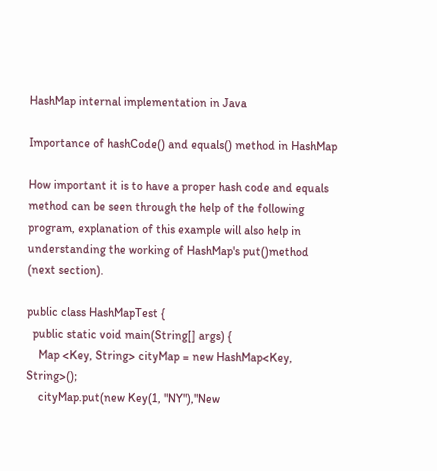HashMap internal implementation in Java

Importance of hashCode() and equals() method in HashMap

How important it is to have a proper hash code and equals method can be seen through the help of the following program, explanation of this example will also help in understanding the working of HashMap's put()method (next section).

public class HashMapTest {
  public static void main(String[] args) {
    Map <Key, String> cityMap = new HashMap<Key, String>();
    cityMap.put(new Key(1, "NY"),"New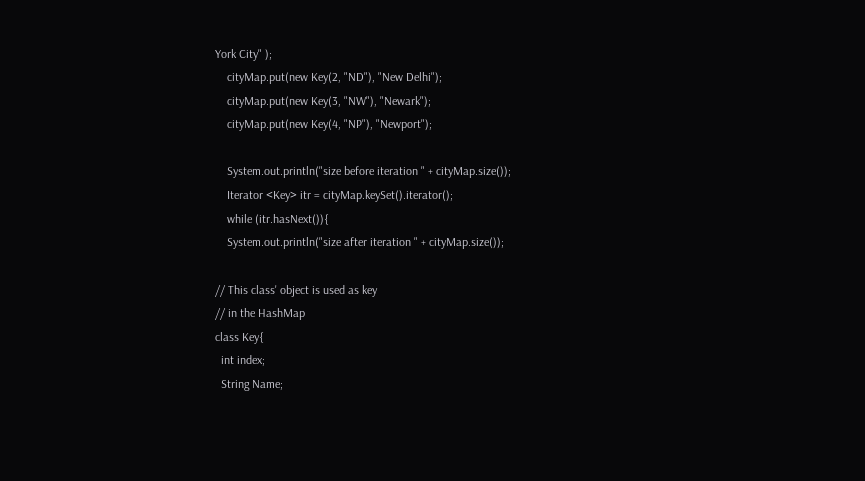York City" );
    cityMap.put(new Key(2, "ND"), "New Delhi");
    cityMap.put(new Key(3, "NW"), "Newark");
    cityMap.put(new Key(4, "NP"), "Newport");

    System.out.println("size before iteration " + cityMap.size());
    Iterator <Key> itr = cityMap.keySet().iterator();
    while (itr.hasNext()){
    System.out.println("size after iteration " + cityMap.size());

// This class' object is used as key
// in the HashMap
class Key{
  int index;
  String Name;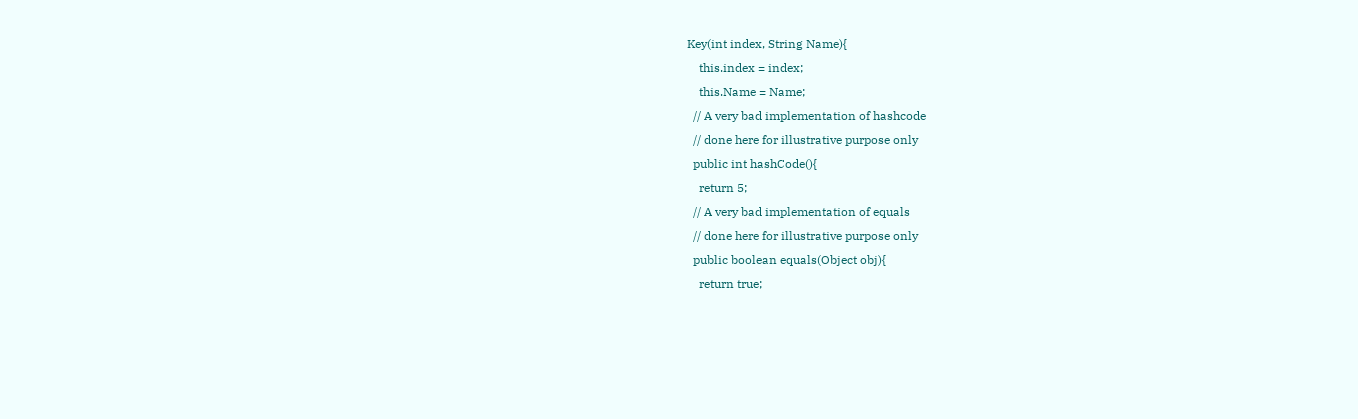Key(int index, String Name){
    this.index = index;
    this.Name = Name;
  // A very bad implementation of hashcode
  // done here for illustrative purpose only
  public int hashCode(){
    return 5;
  // A very bad implementation of equals
  // done here for illustrative purpose only
  public boolean equals(Object obj){
    return true;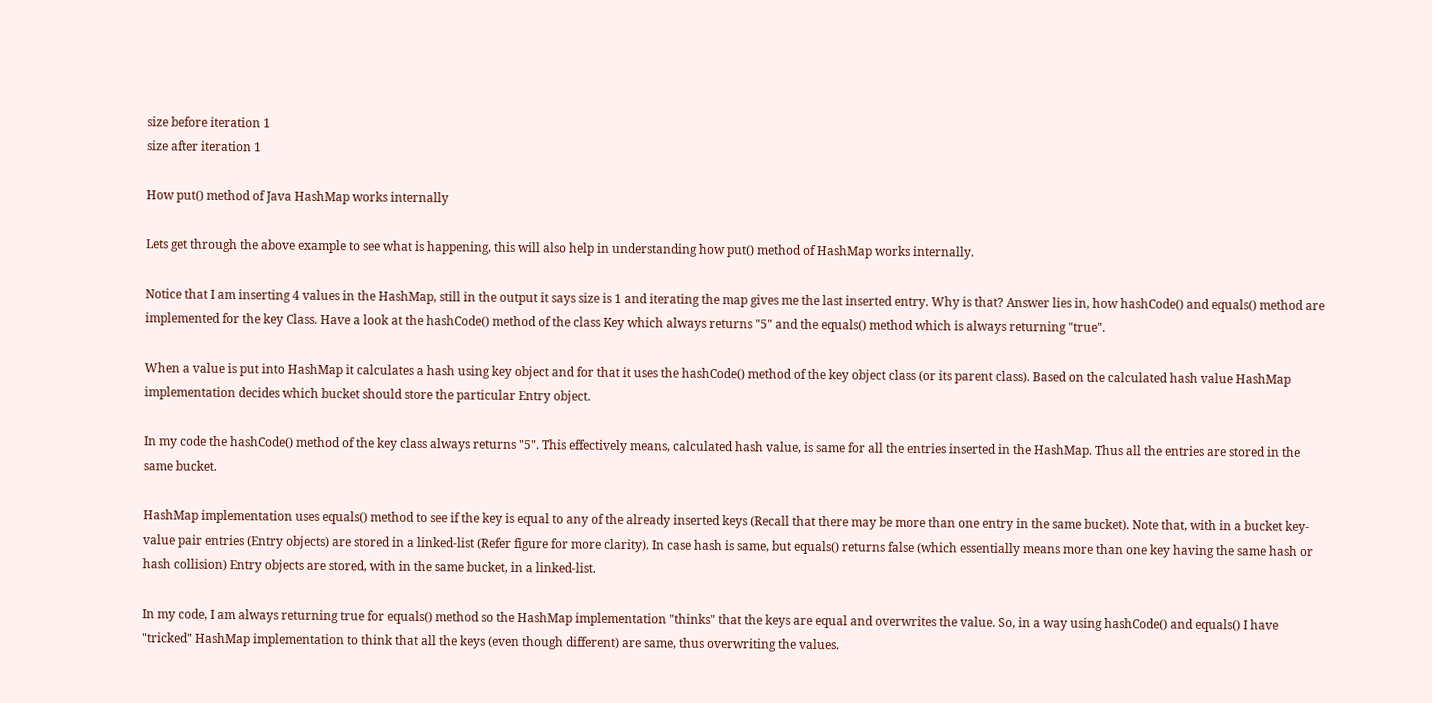size before iteration 1
size after iteration 1

How put() method of Java HashMap works internally

Lets get through the above example to see what is happening, this will also help in understanding how put() method of HashMap works internally.

Notice that I am inserting 4 values in the HashMap, still in the output it says size is 1 and iterating the map gives me the last inserted entry. Why is that? Answer lies in, how hashCode() and equals() method are implemented for the key Class. Have a look at the hashCode() method of the class Key which always returns "5" and the equals() method which is always returning "true".

When a value is put into HashMap it calculates a hash using key object and for that it uses the hashCode() method of the key object class (or its parent class). Based on the calculated hash value HashMap implementation decides which bucket should store the particular Entry object.

In my code the hashCode() method of the key class always returns "5". This effectively means, calculated hash value, is same for all the entries inserted in the HashMap. Thus all the entries are stored in the same bucket.

HashMap implementation uses equals() method to see if the key is equal to any of the already inserted keys (Recall that there may be more than one entry in the same bucket). Note that, with in a bucket key-value pair entries (Entry objects) are stored in a linked-list (Refer figure for more clarity). In case hash is same, but equals() returns false (which essentially means more than one key having the same hash or hash collision) Entry objects are stored, with in the same bucket, in a linked-list.

In my code, I am always returning true for equals() method so the HashMap implementation "thinks" that the keys are equal and overwrites the value. So, in a way using hashCode() and equals() I have "tricked" HashMap implementation to think that all the keys (even though different) are same, thus overwriting the values.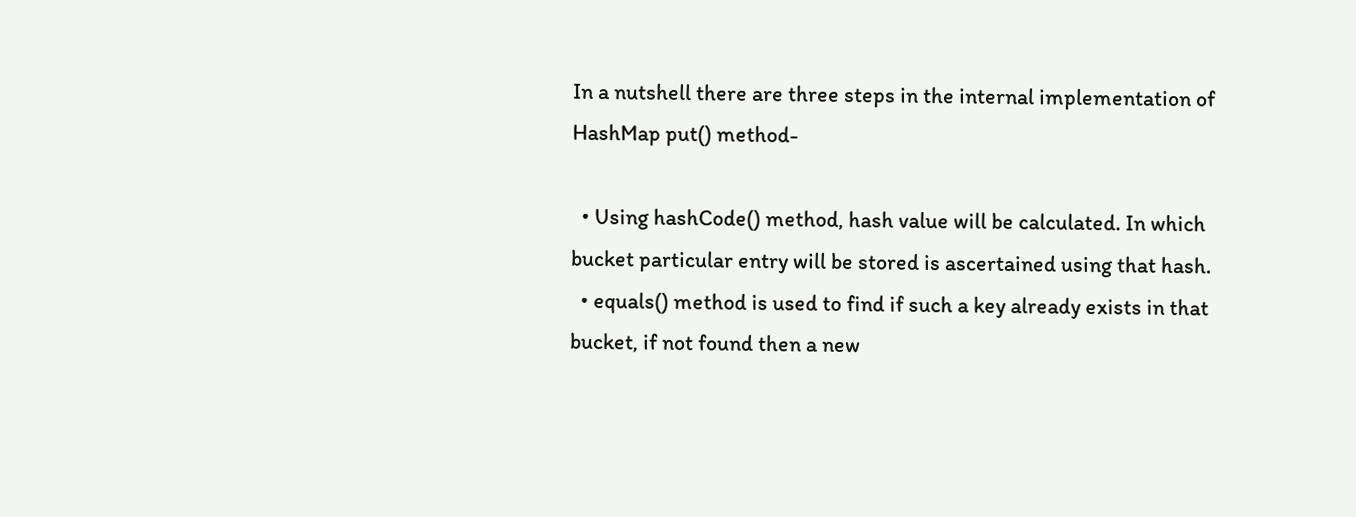In a nutshell there are three steps in the internal implementation of HashMap put() method-

  • Using hashCode() method, hash value will be calculated. In which bucket particular entry will be stored is ascertained using that hash.
  • equals() method is used to find if such a key already exists in that bucket, if not found then a new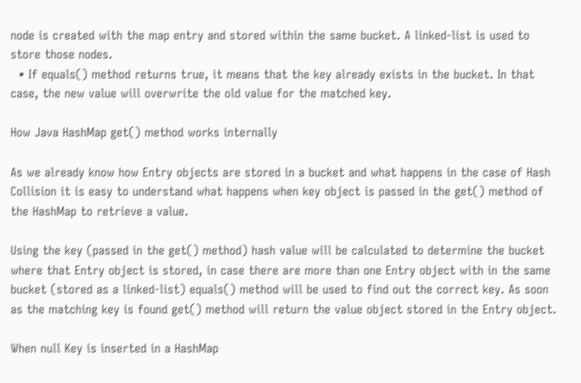node is created with the map entry and stored within the same bucket. A linked-list is used to store those nodes.
  • If equals() method returns true, it means that the key already exists in the bucket. In that case, the new value will overwrite the old value for the matched key.

How Java HashMap get() method works internally

As we already know how Entry objects are stored in a bucket and what happens in the case of Hash Collision it is easy to understand what happens when key object is passed in the get() method of the HashMap to retrieve a value.

Using the key (passed in the get() method) hash value will be calculated to determine the bucket where that Entry object is stored, in case there are more than one Entry object with in the same bucket (stored as a linked-list) equals() method will be used to find out the correct key. As soon as the matching key is found get() method will return the value object stored in the Entry object.

When null Key is inserted in a HashMap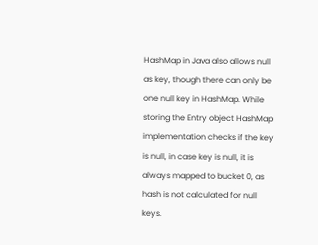HashMap in Java also allows null as key, though there can only be one null key in HashMap. While storing the Entry object HashMap implementation checks if the key is null, in case key is null, it is always mapped to bucket 0, as hash is not calculated for null keys.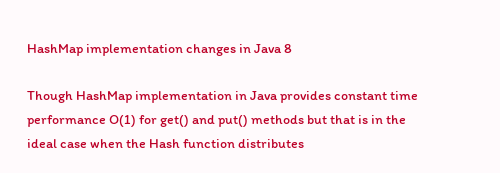HashMap implementation changes in Java 8

Though HashMap implementation in Java provides constant time performance O(1) for get() and put() methods but that is in the ideal case when the Hash function distributes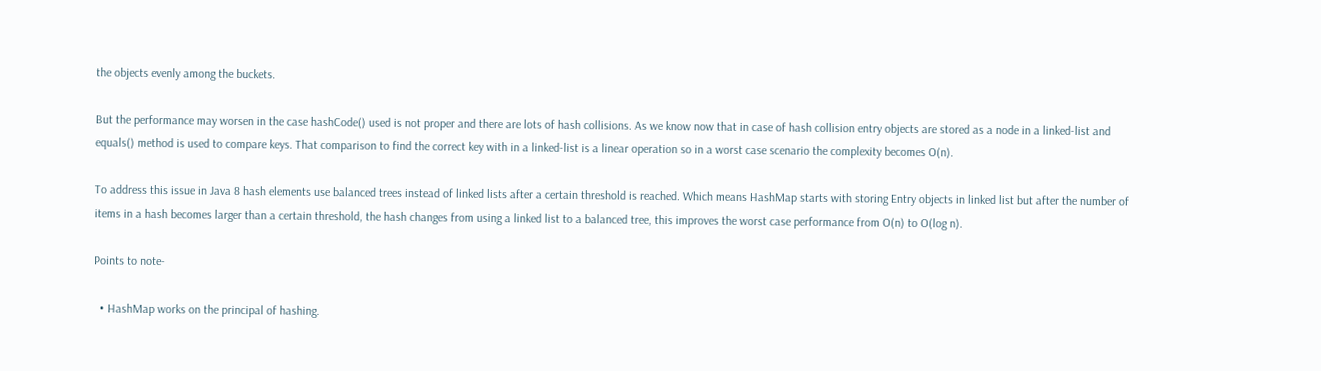the objects evenly among the buckets.

But the performance may worsen in the case hashCode() used is not proper and there are lots of hash collisions. As we know now that in case of hash collision entry objects are stored as a node in a linked-list and equals() method is used to compare keys. That comparison to find the correct key with in a linked-list is a linear operation so in a worst case scenario the complexity becomes O(n).

To address this issue in Java 8 hash elements use balanced trees instead of linked lists after a certain threshold is reached. Which means HashMap starts with storing Entry objects in linked list but after the number of items in a hash becomes larger than a certain threshold, the hash changes from using a linked list to a balanced tree, this improves the worst case performance from O(n) to O(log n).

Points to note-

  • HashMap works on the principal of hashing.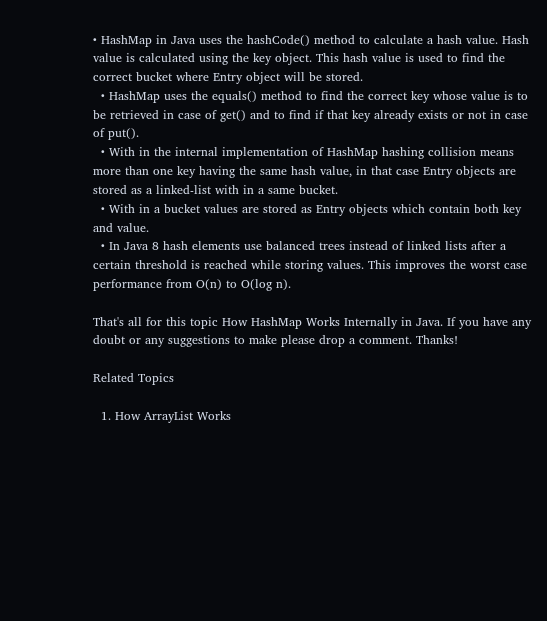• HashMap in Java uses the hashCode() method to calculate a hash value. Hash value is calculated using the key object. This hash value is used to find the correct bucket where Entry object will be stored.
  • HashMap uses the equals() method to find the correct key whose value is to be retrieved in case of get() and to find if that key already exists or not in case of put().
  • With in the internal implementation of HashMap hashing collision means more than one key having the same hash value, in that case Entry objects are stored as a linked-list with in a same bucket.
  • With in a bucket values are stored as Entry objects which contain both key and value.
  • In Java 8 hash elements use balanced trees instead of linked lists after a certain threshold is reached while storing values. This improves the worst case performance from O(n) to O(log n).

That's all for this topic How HashMap Works Internally in Java. If you have any doubt or any suggestions to make please drop a comment. Thanks!

Related Topics

  1. How ArrayList Works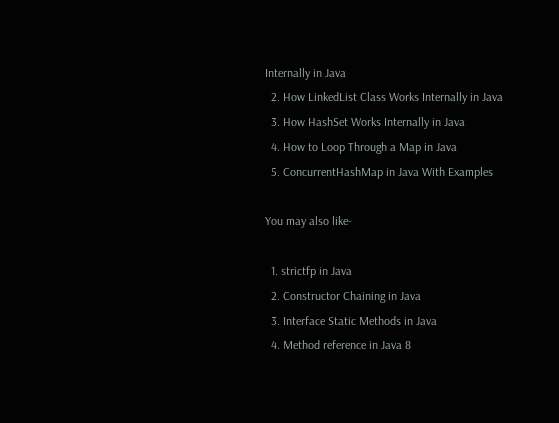Internally in Java
  2. How LinkedList Class Works Internally in Java
  3. How HashSet Works Internally in Java
  4. How to Loop Through a Map in Java
  5. ConcurrentHashMap in Java With Examples

You may also like-

  1. strictfp in Java
  2. Constructor Chaining in Java
  3. Interface Static Methods in Java
  4. Method reference in Java 8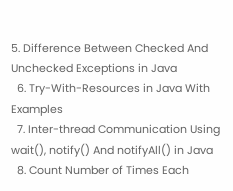5. Difference Between Checked And Unchecked Exceptions in Java
  6. Try-With-Resources in Java With Examples
  7. Inter-thread Communication Using wait(), notify() And notifyAll() in Java
  8. Count Number of Times Each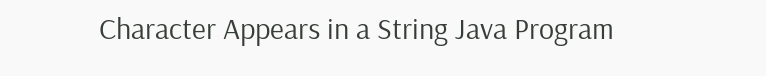Character Appears in a String Java Program